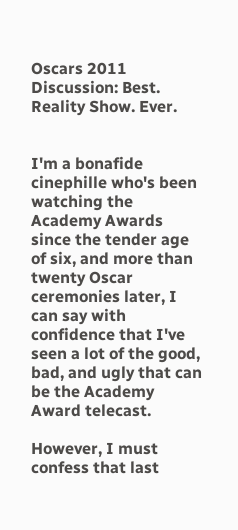Oscars 2011 Discussion: Best. Reality Show. Ever.


I'm a bonafide cinephille who's been watching the Academy Awards since the tender age of six, and more than twenty Oscar ceremonies later, I can say with confidence that I've seen a lot of the good, bad, and ugly that can be the Academy Award telecast.

However, I must confess that last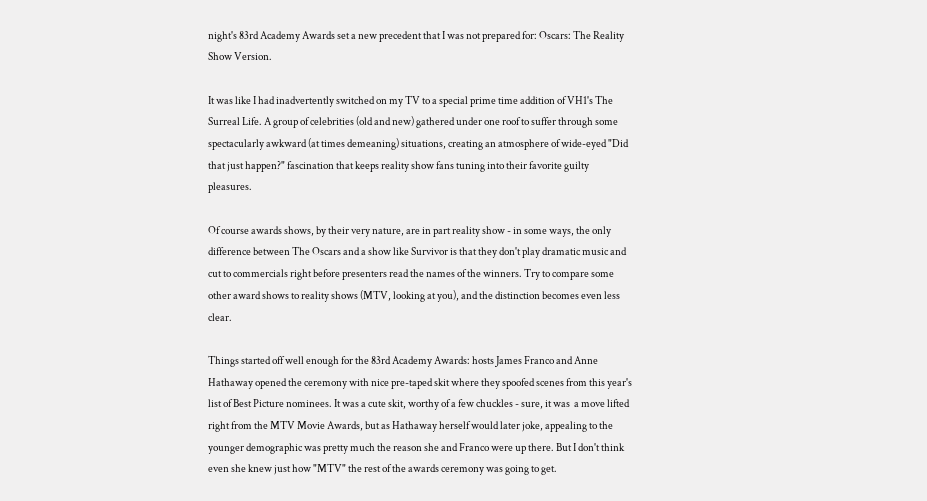night's 83rd Academy Awards set a new precedent that I was not prepared for: Oscars: The Reality Show Version.

It was like I had inadvertently switched on my TV to a special prime time addition of VH1's The Surreal Life. A group of celebrities (old and new) gathered under one roof to suffer through some spectacularly awkward (at times demeaning) situations, creating an atmosphere of wide-eyed "Did that just happen?" fascination that keeps reality show fans tuning into their favorite guilty pleasures.

Of course awards shows, by their very nature, are in part reality show - in some ways, the only difference between The Oscars and a show like Survivor is that they don't play dramatic music and cut to commercials right before presenters read the names of the winners. Try to compare some other award shows to reality shows (MTV, looking at you), and the distinction becomes even less clear.

Things started off well enough for the 83rd Academy Awards: hosts James Franco and Anne Hathaway opened the ceremony with nice pre-taped skit where they spoofed scenes from this year's list of Best Picture nominees. It was a cute skit, worthy of a few chuckles - sure, it was  a move lifted right from the MTV Movie Awards, but as Hathaway herself would later joke, appealing to the younger demographic was pretty much the reason she and Franco were up there. But I don't think even she knew just how "MTV" the rest of the awards ceremony was going to get.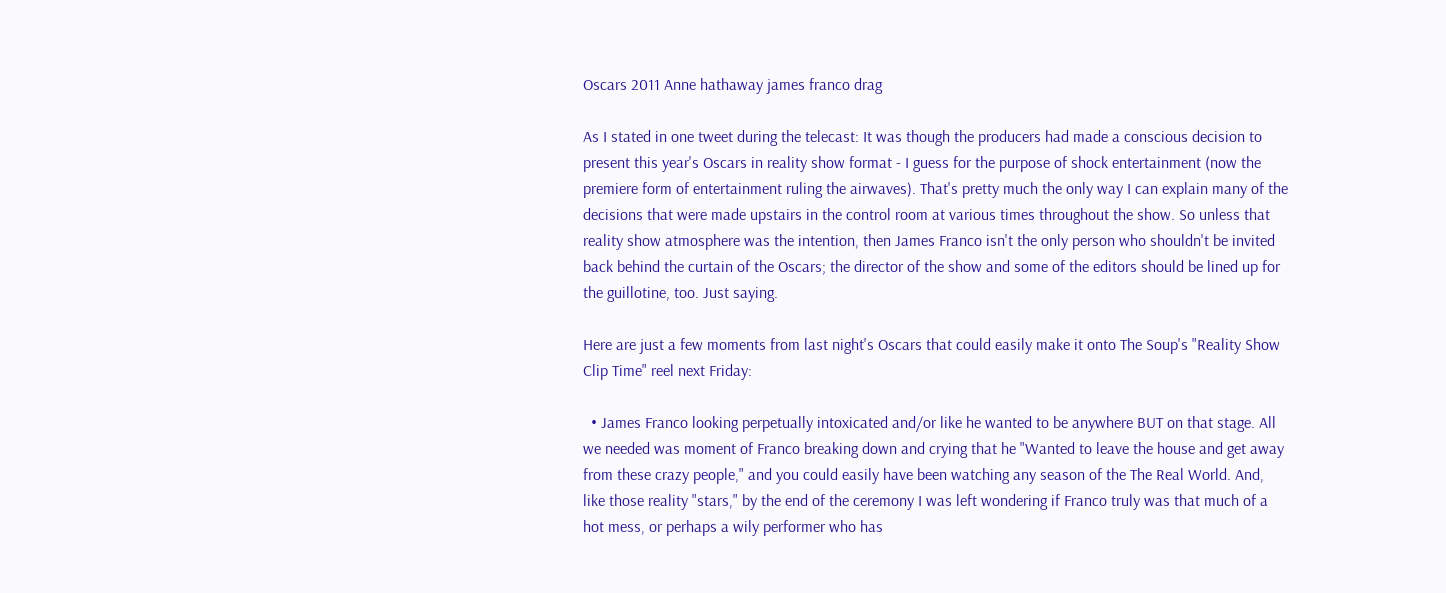Oscars 2011 Anne hathaway james franco drag

As I stated in one tweet during the telecast: It was though the producers had made a conscious decision to present this year's Oscars in reality show format - I guess for the purpose of shock entertainment (now the premiere form of entertainment ruling the airwaves). That's pretty much the only way I can explain many of the decisions that were made upstairs in the control room at various times throughout the show. So unless that reality show atmosphere was the intention, then James Franco isn't the only person who shouldn't be invited back behind the curtain of the Oscars; the director of the show and some of the editors should be lined up for the guillotine, too. Just saying.

Here are just a few moments from last night's Oscars that could easily make it onto The Soup's "Reality Show Clip Time" reel next Friday:

  • James Franco looking perpetually intoxicated and/or like he wanted to be anywhere BUT on that stage. All we needed was moment of Franco breaking down and crying that he "Wanted to leave the house and get away from these crazy people," and you could easily have been watching any season of the The Real World. And, like those reality "stars," by the end of the ceremony I was left wondering if Franco truly was that much of a hot mess, or perhaps a wily performer who has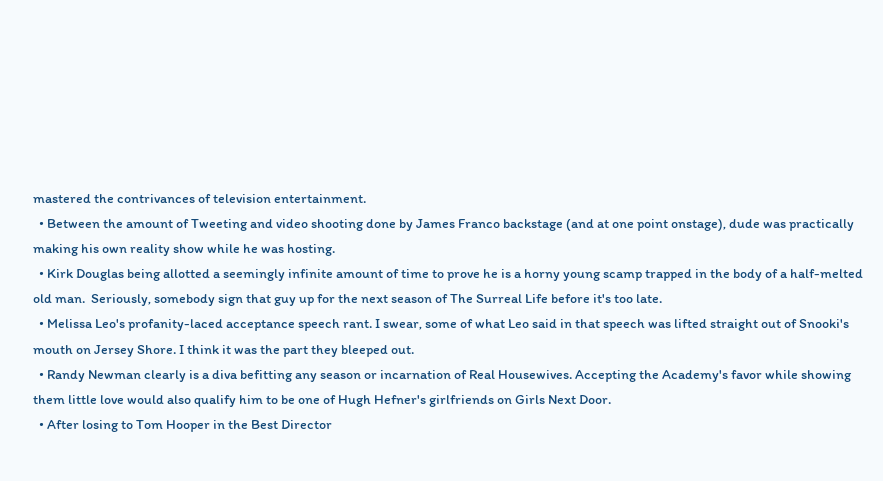mastered the contrivances of television entertainment.
  • Between the amount of Tweeting and video shooting done by James Franco backstage (and at one point onstage), dude was practically making his own reality show while he was hosting.
  • Kirk Douglas being allotted a seemingly infinite amount of time to prove he is a horny young scamp trapped in the body of a half-melted old man.  Seriously, somebody sign that guy up for the next season of The Surreal Life before it's too late.
  • Melissa Leo's profanity-laced acceptance speech rant. I swear, some of what Leo said in that speech was lifted straight out of Snooki's mouth on Jersey Shore. I think it was the part they bleeped out.
  • Randy Newman clearly is a diva befitting any season or incarnation of Real Housewives. Accepting the Academy's favor while showing them little love would also qualify him to be one of Hugh Hefner's girlfriends on Girls Next Door.
  • After losing to Tom Hooper in the Best Director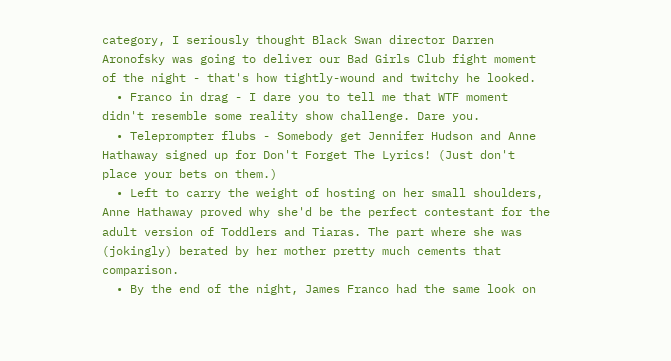category, I seriously thought Black Swan director Darren Aronofsky was going to deliver our Bad Girls Club fight moment of the night - that's how tightly-wound and twitchy he looked.
  • Franco in drag - I dare you to tell me that WTF moment didn't resemble some reality show challenge. Dare you.
  • Teleprompter flubs - Somebody get Jennifer Hudson and Anne Hathaway signed up for Don't Forget The Lyrics! (Just don't place your bets on them.)
  • Left to carry the weight of hosting on her small shoulders, Anne Hathaway proved why she'd be the perfect contestant for the adult version of Toddlers and Tiaras. The part where she was (jokingly) berated by her mother pretty much cements that comparison.
  • By the end of the night, James Franco had the same look on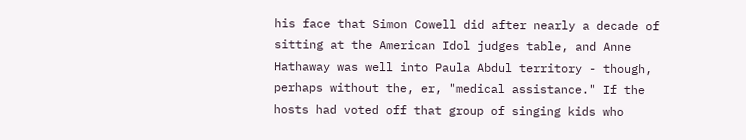his face that Simon Cowell did after nearly a decade of sitting at the American Idol judges table, and Anne Hathaway was well into Paula Abdul territory - though, perhaps without the, er, "medical assistance." If the hosts had voted off that group of singing kids who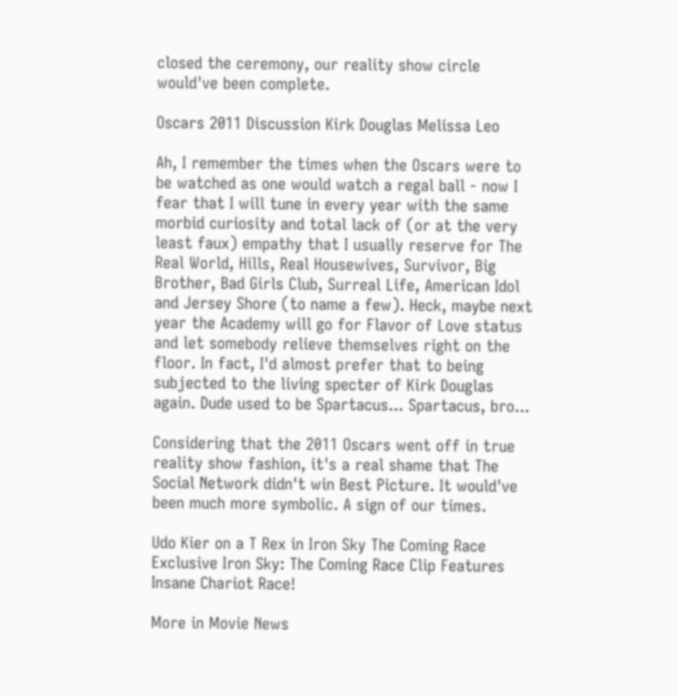closed the ceremony, our reality show circle would've been complete.

Oscars 2011 Discussion Kirk Douglas Melissa Leo

Ah, I remember the times when the Oscars were to be watched as one would watch a regal ball - now I fear that I will tune in every year with the same morbid curiosity and total lack of (or at the very least faux) empathy that I usually reserve for The Real World, Hills, Real Housewives, Survivor, Big Brother, Bad Girls Club, Surreal Life, American Idol and Jersey Shore (to name a few). Heck, maybe next year the Academy will go for Flavor of Love status and let somebody relieve themselves right on the floor. In fact, I'd almost prefer that to being subjected to the living specter of Kirk Douglas again. Dude used to be Spartacus... Spartacus, bro...

Considering that the 2011 Oscars went off in true reality show fashion, it's a real shame that The Social Network didn't win Best Picture. It would've been much more symbolic. A sign of our times.

Udo Kier on a T Rex in Iron Sky The Coming Race
Exclusive Iron Sky: The Coming Race Clip Features Insane Chariot Race!

More in Movie News